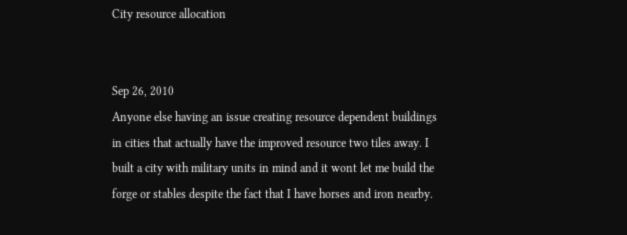City resource allocation


Sep 26, 2010
Anyone else having an issue creating resource dependent buildings in cities that actually have the improved resource two tiles away. I built a city with military units in mind and it wont let me build the forge or stables despite the fact that I have horses and iron nearby.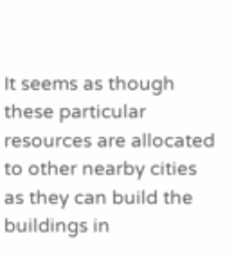It seems as though these particular resources are allocated to other nearby cities as they can build the buildings in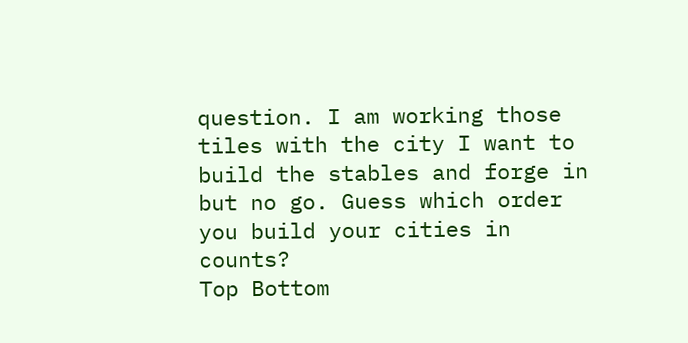question. I am working those tiles with the city I want to build the stables and forge in but no go. Guess which order you build your cities in counts?
Top Bottom